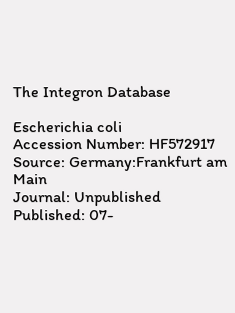The Integron Database

Escherichia coli
Accession Number: HF572917
Source: Germany:Frankfurt am Main
Journal: Unpublished
Published: 07-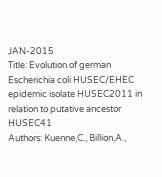JAN-2015
Title: Evolution of german Escherichia coli HUSEC/EHEC epidemic isolate HUSEC2011 in relation to putative ancestor HUSEC41
Authors: Kuenne,C., Billion,A.,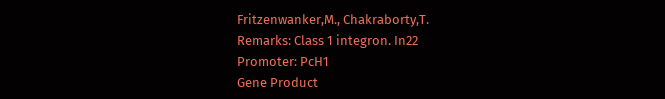Fritzenwanker,M., Chakraborty,T.
Remarks: Class 1 integron. In22
Promoter: PcH1
Gene Product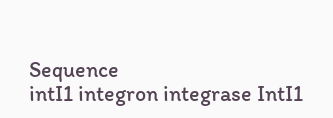Sequence
intI1 integron integrase IntI1